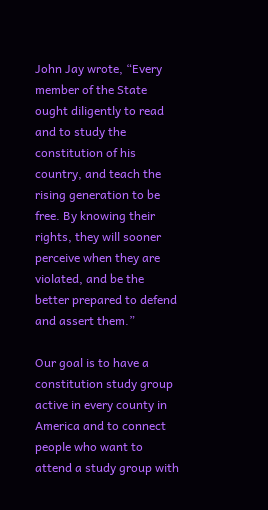John Jay wrote, “Every member of the State ought diligently to read and to study the constitution of his country, and teach the rising generation to be free. By knowing their rights, they will sooner perceive when they are violated, and be the better prepared to defend and assert them.”

Our goal is to have a constitution study group active in every county in America and to connect people who want to attend a study group with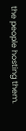the people hosting them.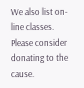We also list on-line classes.  Please consider donating to the cause.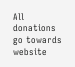All donations go towards website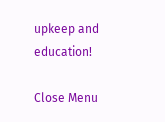upkeep and education!

Close Menu